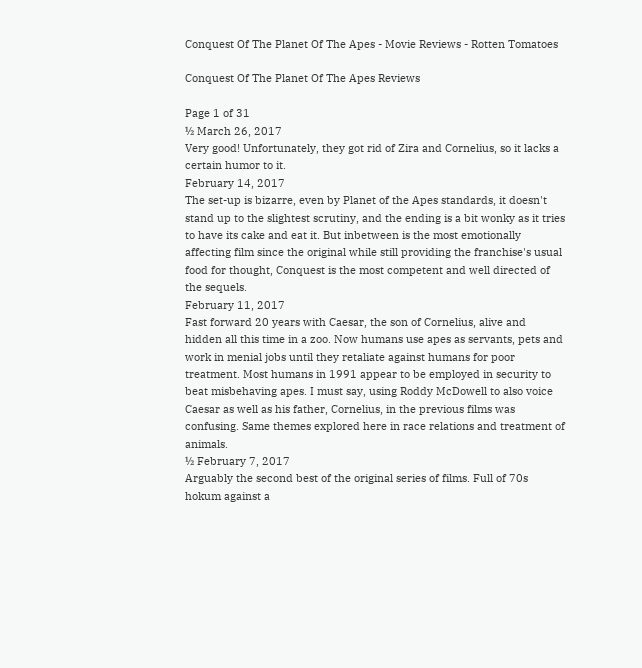Conquest Of The Planet Of The Apes - Movie Reviews - Rotten Tomatoes

Conquest Of The Planet Of The Apes Reviews

Page 1 of 31
½ March 26, 2017
Very good! Unfortunately, they got rid of Zira and Cornelius, so it lacks a certain humor to it.
February 14, 2017
The set-up is bizarre, even by Planet of the Apes standards, it doesn't stand up to the slightest scrutiny, and the ending is a bit wonky as it tries to have its cake and eat it. But inbetween is the most emotionally affecting film since the original while still providing the franchise's usual food for thought, Conquest is the most competent and well directed of the sequels.
February 11, 2017
Fast forward 20 years with Caesar, the son of Cornelius, alive and hidden all this time in a zoo. Now humans use apes as servants, pets and work in menial jobs until they retaliate against humans for poor treatment. Most humans in 1991 appear to be employed in security to beat misbehaving apes. I must say, using Roddy McDowell to also voice Caesar as well as his father, Cornelius, in the previous films was confusing. Same themes explored here in race relations and treatment of animals.
½ February 7, 2017
Arguably the second best of the original series of films. Full of 70s hokum against a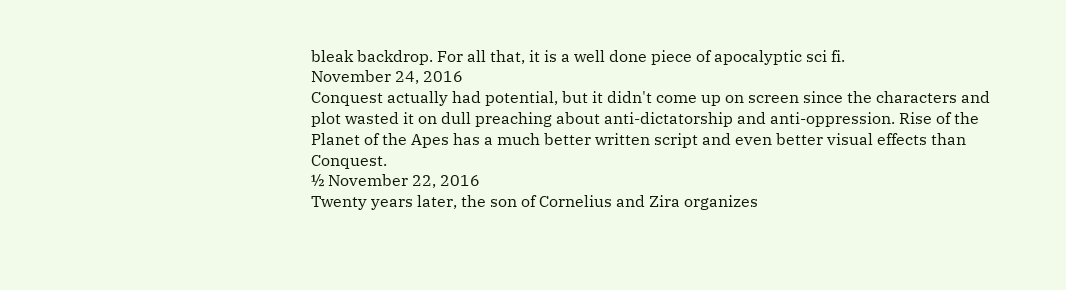bleak backdrop. For all that, it is a well done piece of apocalyptic sci fi.
November 24, 2016
Conquest actually had potential, but it didn't come up on screen since the characters and plot wasted it on dull preaching about anti-dictatorship and anti-oppression. Rise of the Planet of the Apes has a much better written script and even better visual effects than Conquest.
½ November 22, 2016
Twenty years later, the son of Cornelius and Zira organizes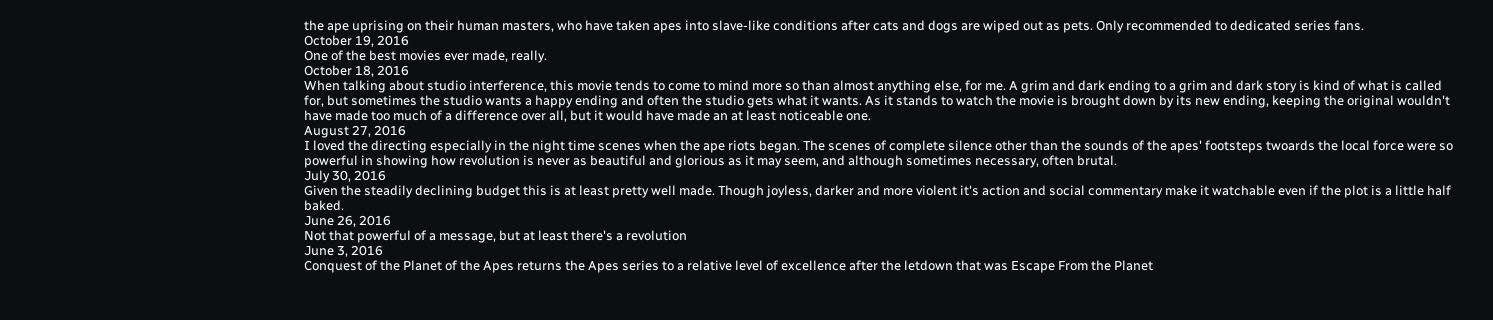the ape uprising on their human masters, who have taken apes into slave-like conditions after cats and dogs are wiped out as pets. Only recommended to dedicated series fans.
October 19, 2016
One of the best movies ever made, really.
October 18, 2016
When talking about studio interference, this movie tends to come to mind more so than almost anything else, for me. A grim and dark ending to a grim and dark story is kind of what is called for, but sometimes the studio wants a happy ending and often the studio gets what it wants. As it stands to watch the movie is brought down by its new ending, keeping the original wouldn't have made too much of a difference over all, but it would have made an at least noticeable one.
August 27, 2016
I loved the directing especially in the night time scenes when the ape riots began. The scenes of complete silence other than the sounds of the apes' footsteps twoards the local force were so powerful in showing how revolution is never as beautiful and glorious as it may seem, and although sometimes necessary, often brutal.
July 30, 2016
Given the steadily declining budget this is at least pretty well made. Though joyless, darker and more violent it's action and social commentary make it watchable even if the plot is a little half baked.
June 26, 2016
Not that powerful of a message, but at least there's a revolution
June 3, 2016
Conquest of the Planet of the Apes returns the Apes series to a relative level of excellence after the letdown that was Escape From the Planet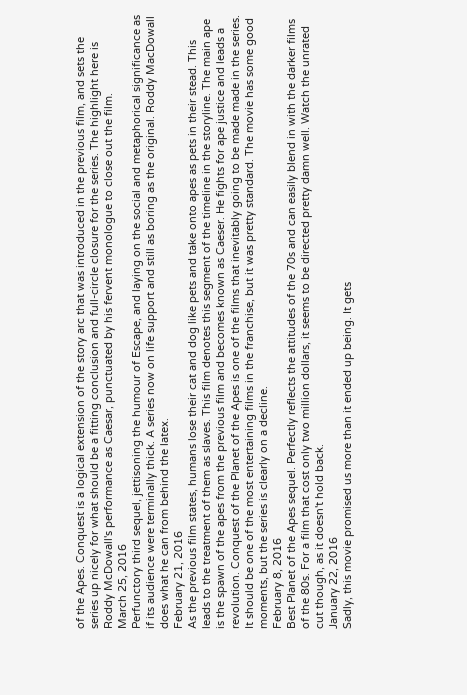of the Apes. Conquest is a logical extension of the story arc that was introduced in the previous film, and sets the series up nicely for what should be a fitting conclusion and full-circle closure for the series. The highlight here is Roddy McDowall's performance as Caesar, punctuated by his fervent monologue to close out the film.
March 25, 2016
Perfunctory third sequel, jettisoning the humour of Escape, and laying on the social and metaphorical significance as if its audience were terminally thick. A series now on life support and still as boring as the original. Roddy MacDowall does what he can from behind the latex.
February 21, 2016
As the previous film states, humans lose their cat and dog like pets and take onto apes as pets in their stead. This leads to the treatment of them as slaves. This film denotes this segment of the timeline in the storyline. The main ape is the spawn of the apes from the previous film and becomes known as Caeser. He fights for ape justice and leads a revolution. Conquest of the Planet of the Apes is one of the films that inevitably going to be made made in the series. It should be one of the most entertaining films in the franchise, but it was pretty standard. The movie has some good moments, but the series is clearly on a decline.
February 8, 2016
Best Planet of the Apes sequel. Perfectly reflects the attitudes of the 70s and can easily blend in with the darker films of the 80s. For a film that cost only two million dollars, it seems to be directed pretty damn well. Watch the unrated cut though, as it doesn't hold back.
January 22, 2016
Sadly, this movie promised us more than it ended up being. It gets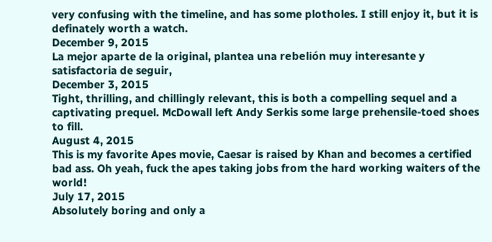very confusing with the timeline, and has some plotholes. I still enjoy it, but it is definately worth a watch.
December 9, 2015
La mejor aparte de la original, plantea una rebelión muy interesante y satisfactoria de seguir,
December 3, 2015
Tight, thrilling, and chillingly relevant, this is both a compelling sequel and a captivating prequel. McDowall left Andy Serkis some large prehensile-toed shoes to fill.
August 4, 2015
This is my favorite Apes movie, Caesar is raised by Khan and becomes a certified bad ass. Oh yeah, fuck the apes taking jobs from the hard working waiters of the world!
July 17, 2015
Absolutely boring and only a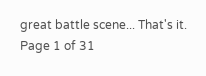great battle scene... That's it.
Page 1 of 31